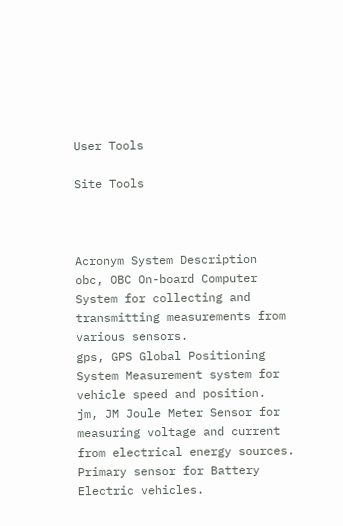User Tools

Site Tools



Acronym System Description
obc, OBC On-board Computer System for collecting and transmitting measurements from various sensors.
gps, GPS Global Positioning System Measurement system for vehicle speed and position.
jm, JM Joule Meter Sensor for measuring voltage and current from electrical energy sources. Primary sensor for Battery Electric vehicles.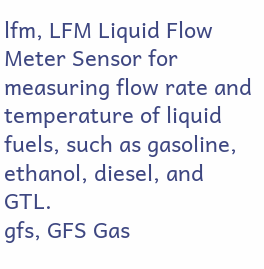lfm, LFM Liquid Flow Meter Sensor for measuring flow rate and temperature of liquid fuels, such as gasoline, ethanol, diesel, and GTL.
gfs, GFS Gas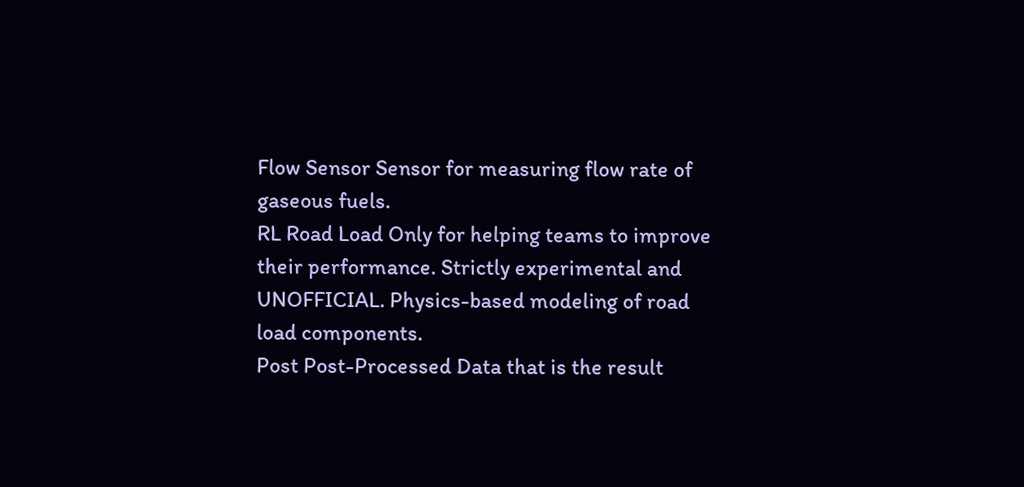Flow Sensor Sensor for measuring flow rate of gaseous fuels.
RL Road Load Only for helping teams to improve their performance. Strictly experimental and UNOFFICIAL. Physics-based modeling of road load components.
Post Post-Processed Data that is the result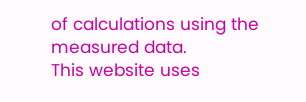of calculations using the measured data.
This website uses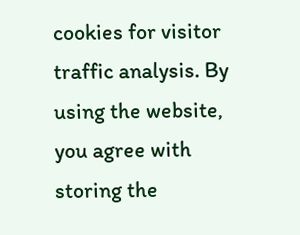cookies for visitor traffic analysis. By using the website, you agree with storing the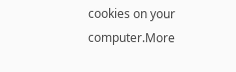cookies on your computer.More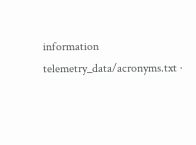information
telemetry_data/acronyms.txt ·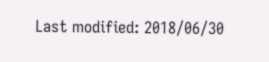Last modified: 2018/06/30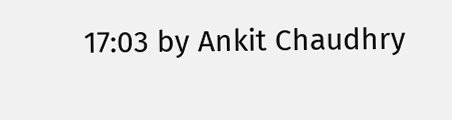17:03 by Ankit Chaudhry